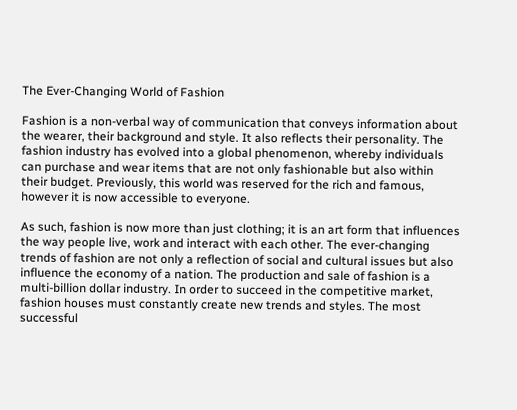The Ever-Changing World of Fashion

Fashion is a non-verbal way of communication that conveys information about the wearer, their background and style. It also reflects their personality. The fashion industry has evolved into a global phenomenon, whereby individuals can purchase and wear items that are not only fashionable but also within their budget. Previously, this world was reserved for the rich and famous, however it is now accessible to everyone.

As such, fashion is now more than just clothing; it is an art form that influences the way people live, work and interact with each other. The ever-changing trends of fashion are not only a reflection of social and cultural issues but also influence the economy of a nation. The production and sale of fashion is a multi-billion dollar industry. In order to succeed in the competitive market, fashion houses must constantly create new trends and styles. The most successful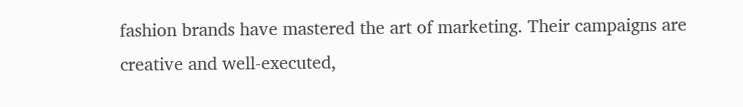fashion brands have mastered the art of marketing. Their campaigns are creative and well-executed,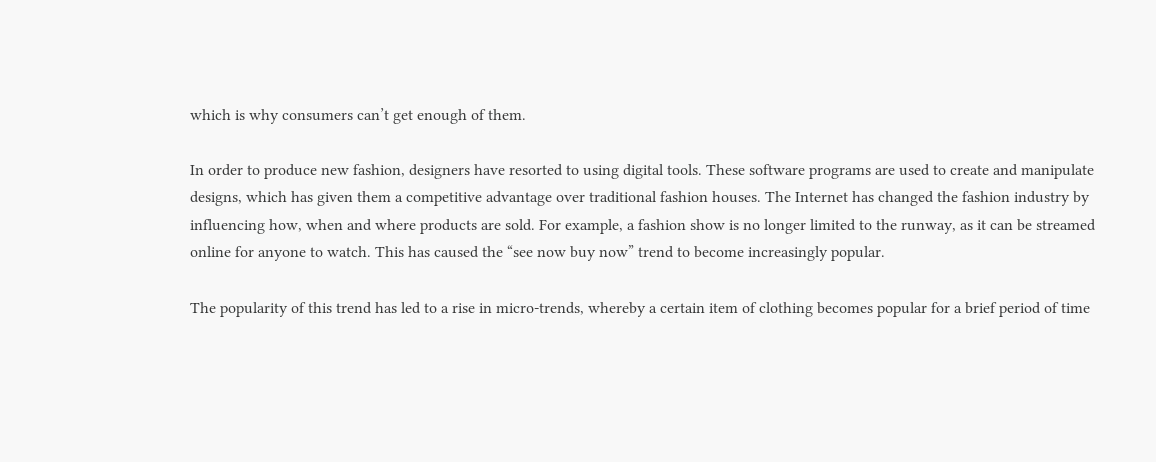which is why consumers can’t get enough of them.

In order to produce new fashion, designers have resorted to using digital tools. These software programs are used to create and manipulate designs, which has given them a competitive advantage over traditional fashion houses. The Internet has changed the fashion industry by influencing how, when and where products are sold. For example, a fashion show is no longer limited to the runway, as it can be streamed online for anyone to watch. This has caused the “see now buy now” trend to become increasingly popular.

The popularity of this trend has led to a rise in micro-trends, whereby a certain item of clothing becomes popular for a brief period of time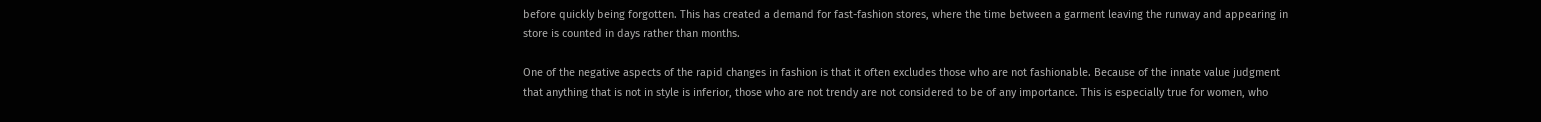before quickly being forgotten. This has created a demand for fast-fashion stores, where the time between a garment leaving the runway and appearing in store is counted in days rather than months.

One of the negative aspects of the rapid changes in fashion is that it often excludes those who are not fashionable. Because of the innate value judgment that anything that is not in style is inferior, those who are not trendy are not considered to be of any importance. This is especially true for women, who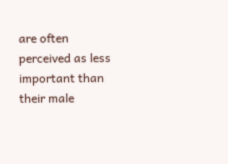are often perceived as less important than their male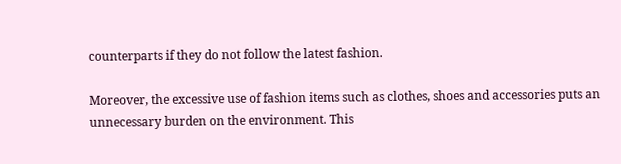counterparts if they do not follow the latest fashion.

Moreover, the excessive use of fashion items such as clothes, shoes and accessories puts an unnecessary burden on the environment. This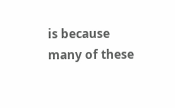is because many of these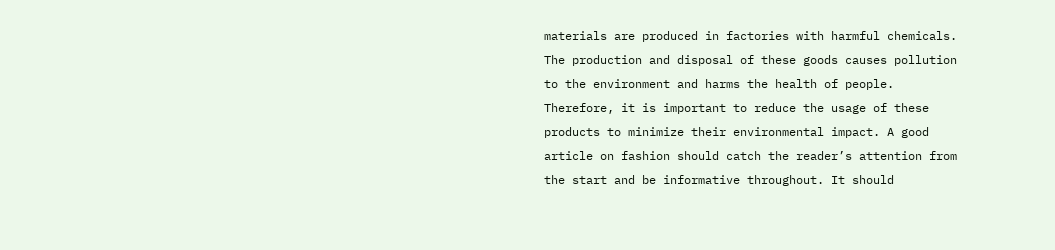materials are produced in factories with harmful chemicals. The production and disposal of these goods causes pollution to the environment and harms the health of people. Therefore, it is important to reduce the usage of these products to minimize their environmental impact. A good article on fashion should catch the reader’s attention from the start and be informative throughout. It should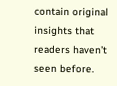contain original insights that readers haven’t seen before.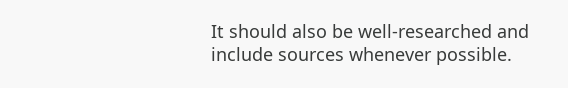It should also be well-researched and include sources whenever possible.